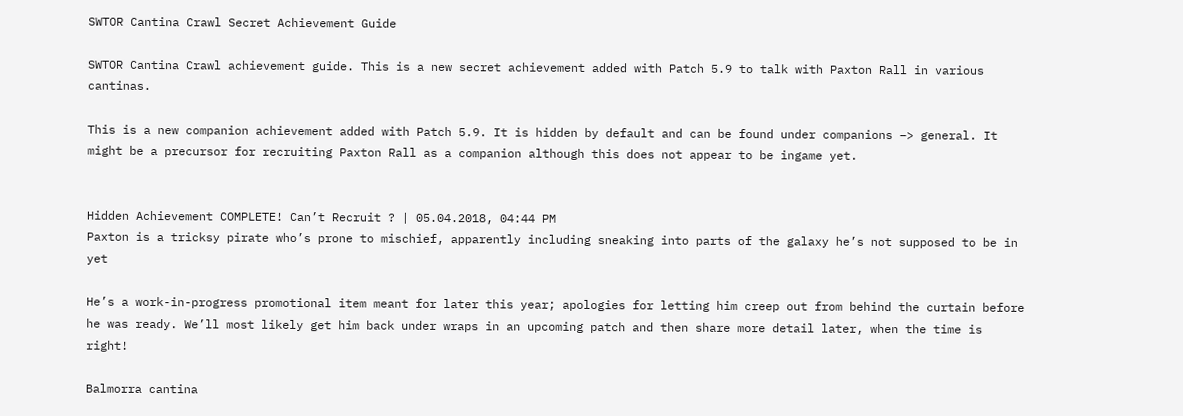SWTOR Cantina Crawl Secret Achievement Guide

SWTOR Cantina Crawl achievement guide. This is a new secret achievement added with Patch 5.9 to talk with Paxton Rall in various cantinas.

This is a new companion achievement added with Patch 5.9. It is hidden by default and can be found under companions –> general. It might be a precursor for recruiting Paxton Rall as a companion although this does not appear to be ingame yet.


Hidden Achievement COMPLETE! Can’t Recruit ? | 05.04.2018, 04:44 PM
Paxton is a tricksy pirate who’s prone to mischief, apparently including sneaking into parts of the galaxy he’s not supposed to be in yet

He’s a work-in-progress promotional item meant for later this year; apologies for letting him creep out from behind the curtain before he was ready. We’ll most likely get him back under wraps in an upcoming patch and then share more detail later, when the time is right!

Balmorra cantina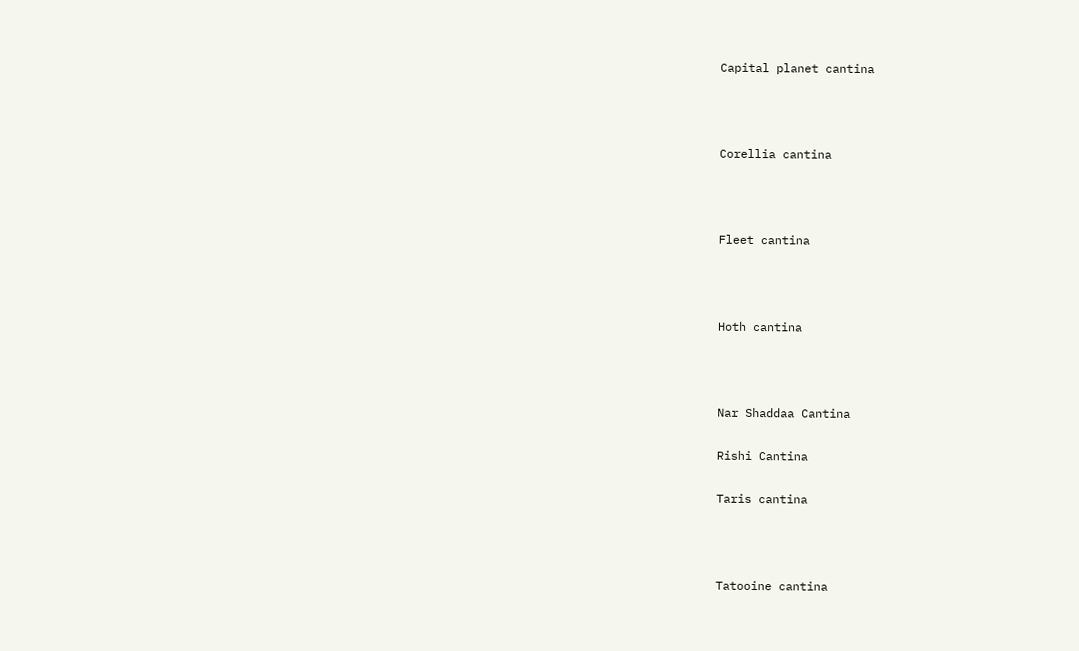Capital planet cantina





Corellia cantina





Fleet cantina





Hoth cantina





Nar Shaddaa Cantina


Rishi Cantina


Taris cantina





Tatooine cantina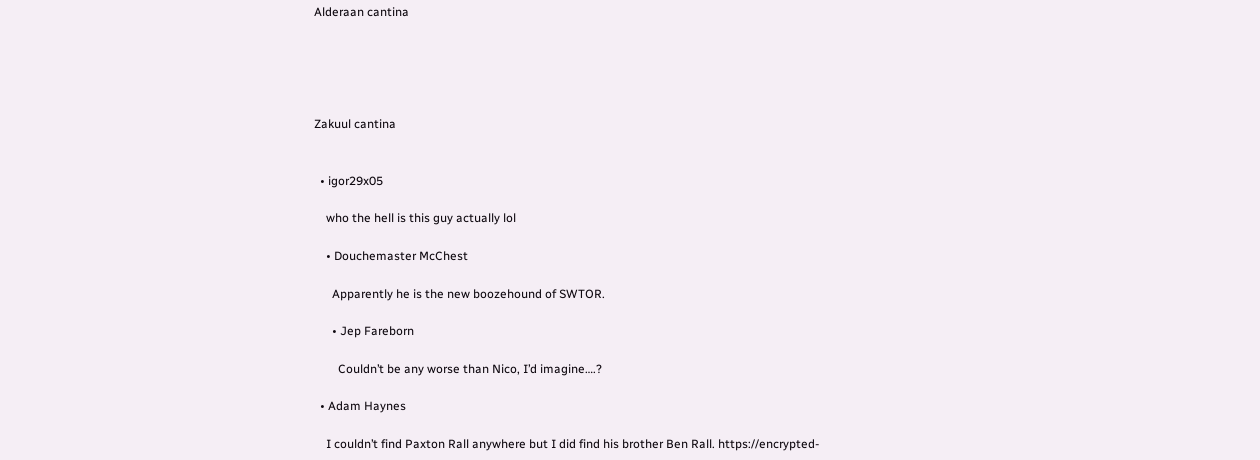Alderaan cantina





Zakuul cantina


  • igor29x05

    who the hell is this guy actually lol

    • Douchemaster McChest

      Apparently he is the new boozehound of SWTOR.

      • Jep Fareborn

        Couldn’t be any worse than Nico, I’d imagine….?

  • Adam Haynes

    I couldn’t find Paxton Rall anywhere but I did find his brother Ben Rall. https://encrypted-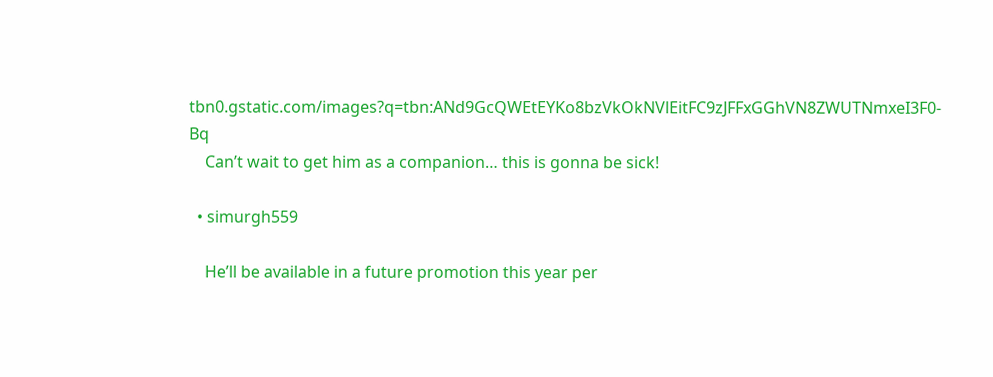tbn0.gstatic.com/images?q=tbn:ANd9GcQWEtEYKo8bzVkOkNVlEitFC9zJFFxGGhVN8ZWUTNmxeI3F0-Bq
    Can’t wait to get him as a companion… this is gonna be sick!

  • simurgh559

    He’ll be available in a future promotion this year per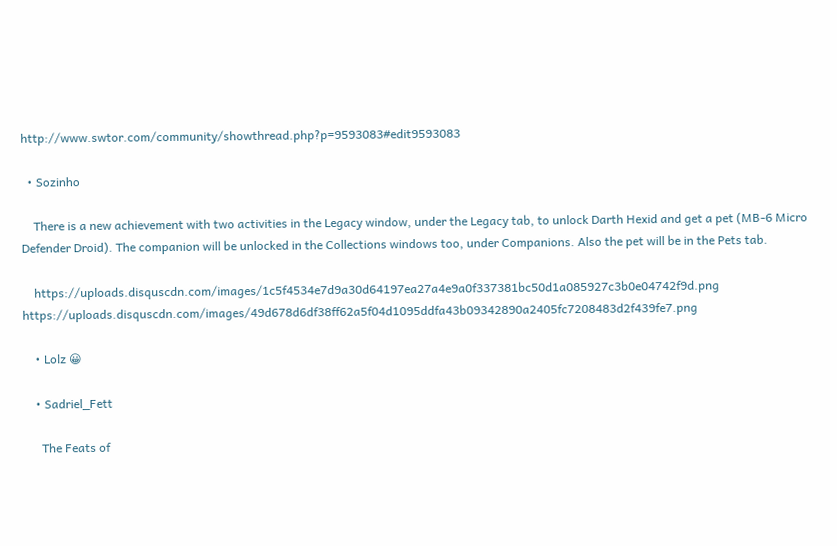http://www.swtor.com/community/showthread.php?p=9593083#edit9593083

  • Sozinho

    There is a new achievement with two activities in the Legacy window, under the Legacy tab, to unlock Darth Hexid and get a pet (MB-6 Micro Defender Droid). The companion will be unlocked in the Collections windows too, under Companions. Also the pet will be in the Pets tab.

    https://uploads.disquscdn.com/images/1c5f4534e7d9a30d64197ea27a4e9a0f337381bc50d1a085927c3b0e04742f9d.png https://uploads.disquscdn.com/images/49d678d6df38ff62a5f04d1095ddfa43b09342890a2405fc7208483d2f439fe7.png

    • Lolz 😀

    • Sadriel_Fett

      The Feats of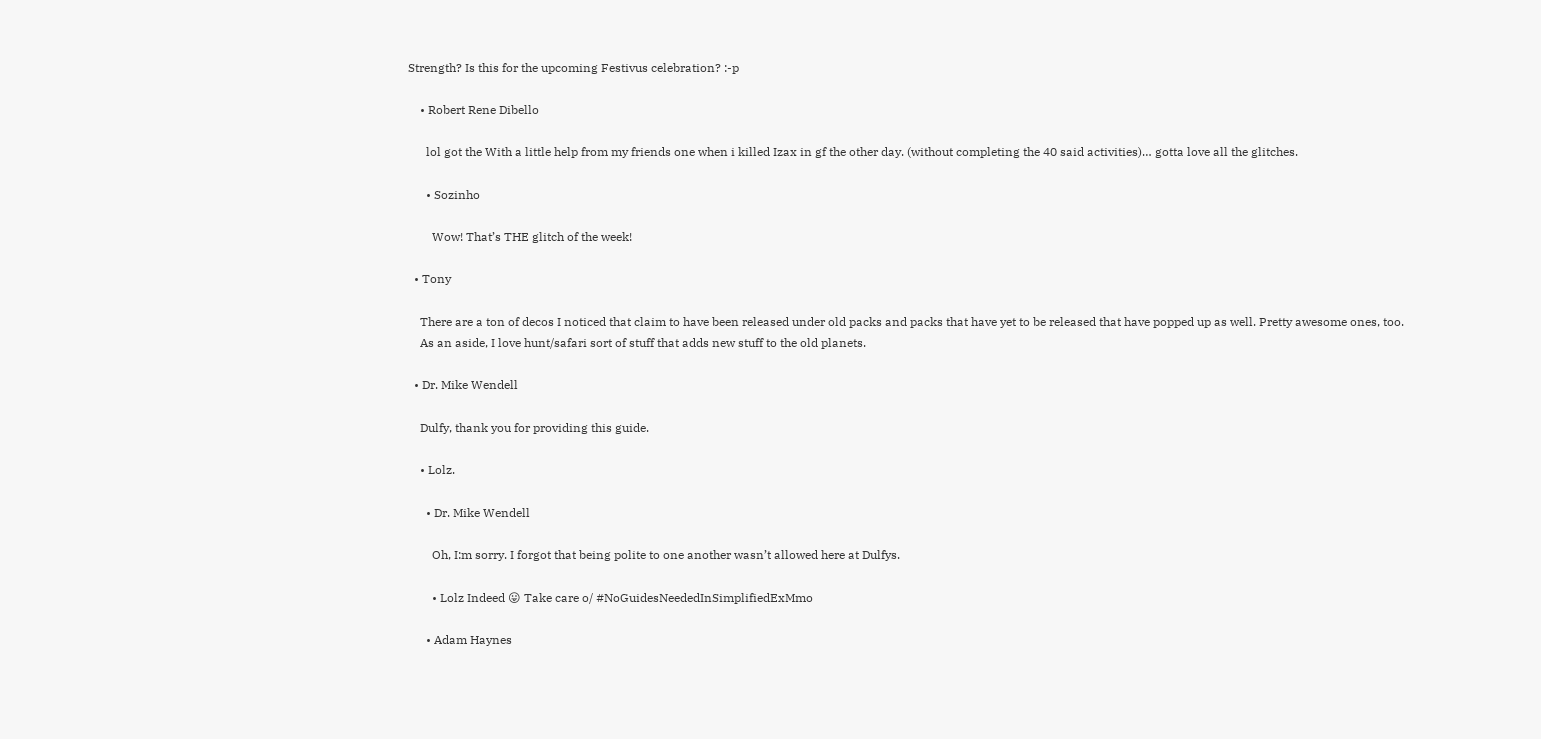Strength? Is this for the upcoming Festivus celebration? :-p

    • Robert Rene Dibello

      lol got the With a little help from my friends one when i killed Izax in gf the other day. (without completing the 40 said activities)… gotta love all the glitches.

      • Sozinho

        Wow! That’s THE glitch of the week!

  • Tony

    There are a ton of decos I noticed that claim to have been released under old packs and packs that have yet to be released that have popped up as well. Pretty awesome ones, too.
    As an aside, I love hunt/safari sort of stuff that adds new stuff to the old planets.

  • Dr. Mike Wendell

    Dulfy, thank you for providing this guide.

    • Lolz.

      • Dr. Mike Wendell

        Oh, I:m sorry. I forgot that being polite to one another wasn’t allowed here at Dulfys.

        • Lolz Indeed 😛 Take care o/ #NoGuidesNeededInSimplifiedExMmo

      • Adam Haynes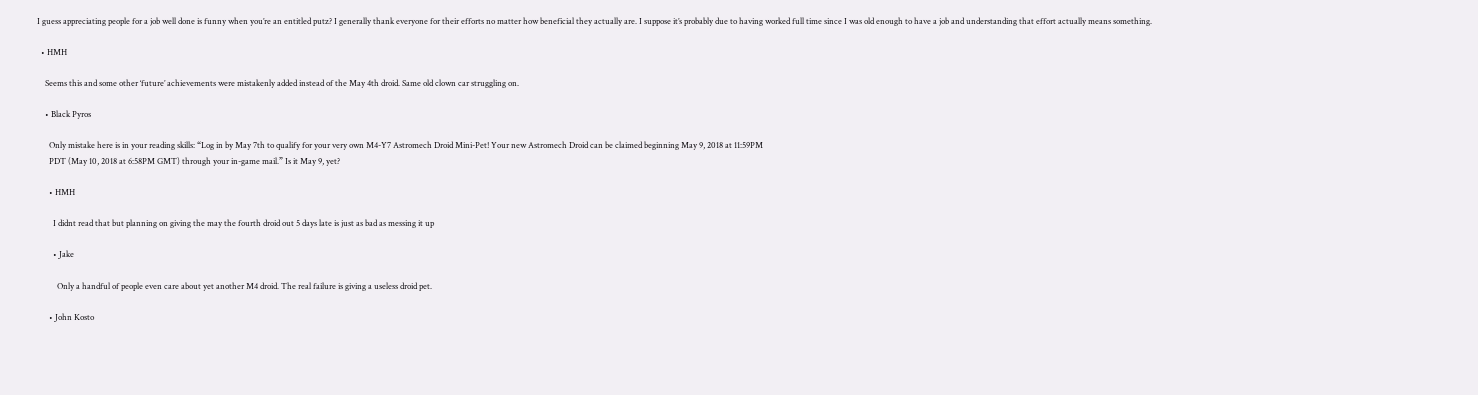I guess appreciating people for a job well done is funny when you’re an entitled putz? I generally thank everyone for their efforts no matter how beneficial they actually are. I suppose it’s probably due to having worked full time since I was old enough to have a job and understanding that effort actually means something.

  • HMH

    Seems this and some other ‘future’ achievements were mistakenly added instead of the May 4th droid. Same old clown car struggling on.

    • Black Pyros

      Only mistake here is in your reading skills: “Log in by May 7th to qualify for your very own M4-Y7 Astromech Droid Mini-Pet! Your new Astromech Droid can be claimed beginning May 9, 2018 at 11:59PM
      PDT (May 10, 2018 at 6:58PM GMT) through your in-game mail.” Is it May 9, yet?

      • HMH

        I didnt read that but planning on giving the may the fourth droid out 5 days late is just as bad as messing it up

        • Jake

          Only a handful of people even care about yet another M4 droid. The real failure is giving a useless droid pet.

      • John Kosto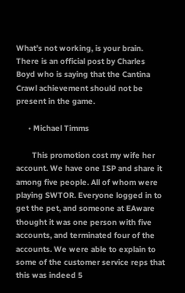What’s not working, is your brain. There is an official post by Charles Boyd who is saying that the Cantina Crawl achievement should not be present in the game.

      • Michael Timms

        This promotion cost my wife her account. We have one ISP and share it among five people. All of whom were playing SWTOR. Everyone logged in to get the pet, and someone at EAware thought it was one person with five accounts, and terminated four of the accounts. We were able to explain to some of the customer service reps that this was indeed 5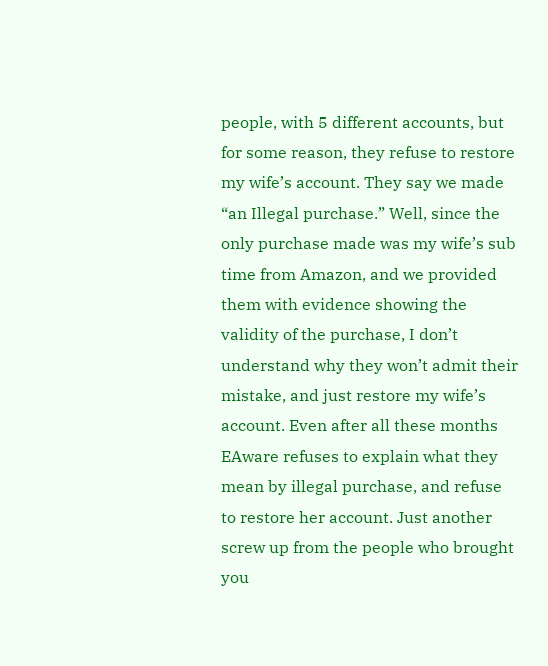people, with 5 different accounts, but for some reason, they refuse to restore my wife’s account. They say we made “an Illegal purchase.” Well, since the only purchase made was my wife’s sub time from Amazon, and we provided them with evidence showing the validity of the purchase, I don’t understand why they won’t admit their mistake, and just restore my wife’s account. Even after all these months EAware refuses to explain what they mean by illegal purchase, and refuse to restore her account. Just another screw up from the people who brought you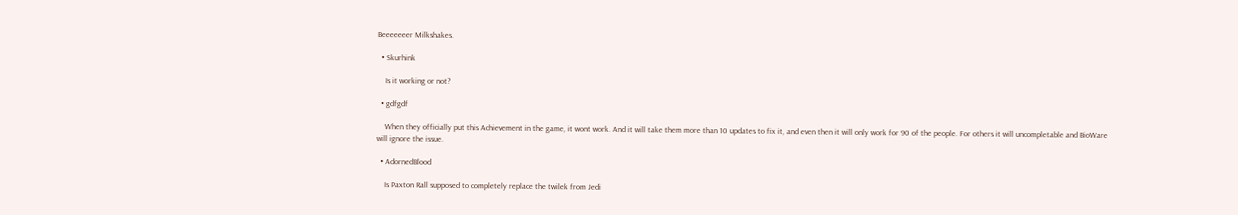Beeeeeeer Milkshakes.

  • Skurhink

    Is it working or not?

  • gdfgdf

    When they officially put this Achievement in the game, it wont work. And it will take them more than 10 updates to fix it, and even then it will only work for 90 of the people. For others it will uncompletable and BioWare will ignore the issue.

  • AdornedBlood

    Is Paxton Rall supposed to completely replace the twilek from Jedi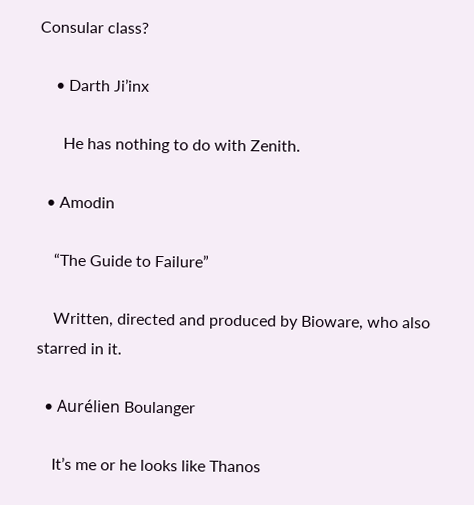Consular class?

    • Darth Ji’inx

      He has nothing to do with Zenith.

  • Amodin

    “The Guide to Failure”

    Written, directed and produced by Bioware, who also starred in it.

  • Aurélien Boulanger

    It’s me or he looks like Thanos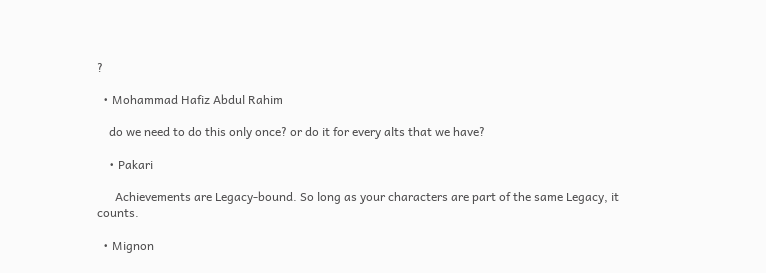?

  • Mohammad Hafiz Abdul Rahim

    do we need to do this only once? or do it for every alts that we have?

    • Pakari

      Achievements are Legacy-bound. So long as your characters are part of the same Legacy, it counts.

  • Mignon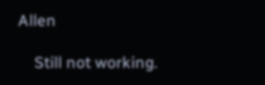Allen

    Still not working.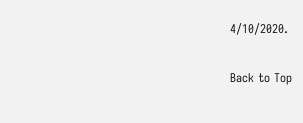4/10/2020.

Back to Top